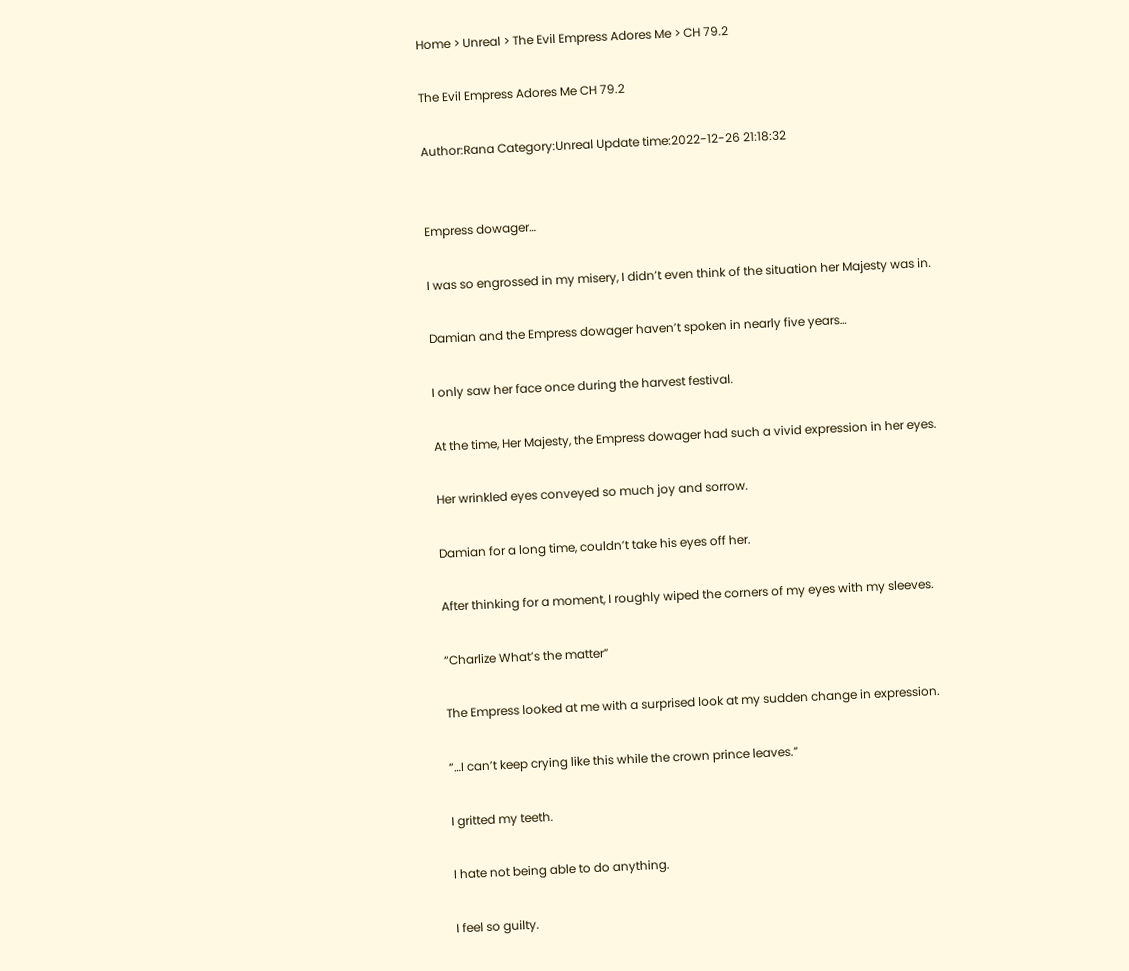Home > Unreal > The Evil Empress Adores Me > CH 79.2

The Evil Empress Adores Me CH 79.2

Author:Rana Category:Unreal Update time:2022-12-26 21:18:32


Empress dowager…

I was so engrossed in my misery, I didn’t even think of the situation her Majesty was in.

Damian and the Empress dowager haven’t spoken in nearly five years…

I only saw her face once during the harvest festival.

At the time, Her Majesty, the Empress dowager had such a vivid expression in her eyes.

Her wrinkled eyes conveyed so much joy and sorrow.

Damian for a long time, couldn’t take his eyes off her.

After thinking for a moment, I roughly wiped the corners of my eyes with my sleeves.

“Charlize What’s the matter”

The Empress looked at me with a surprised look at my sudden change in expression.

“…I can’t keep crying like this while the crown prince leaves.”

I gritted my teeth.

I hate not being able to do anything.

I feel so guilty.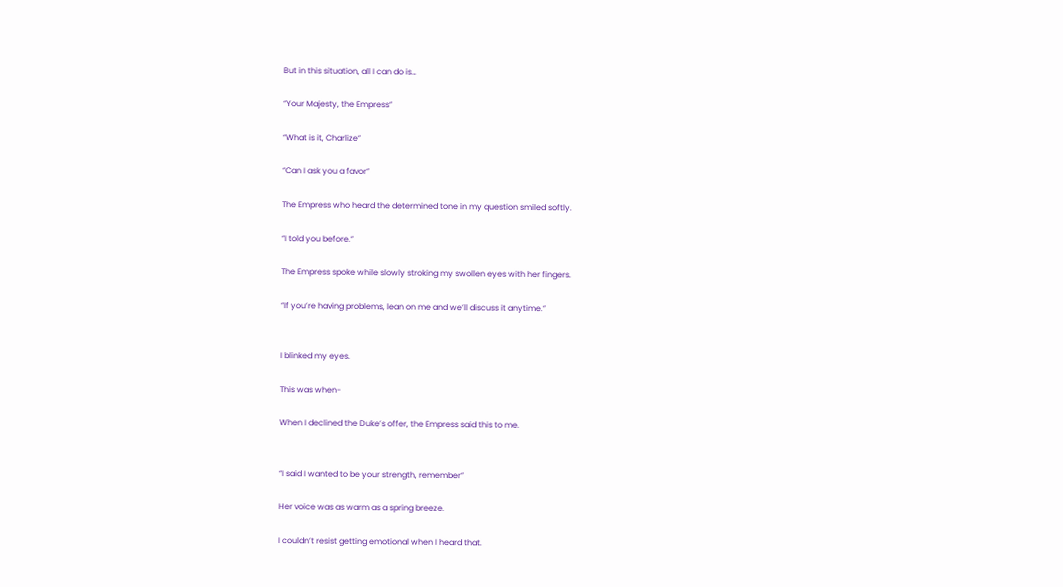But in this situation, all I can do is…

“Your Majesty, the Empress”

“What is it, Charlize”

“Can I ask you a favor”

The Empress who heard the determined tone in my question smiled softly.

“I told you before.”

The Empress spoke while slowly stroking my swollen eyes with her fingers.

“If you’re having problems, lean on me and we’ll discuss it anytime.”


I blinked my eyes.

This was when-

When I declined the Duke’s offer, the Empress said this to me.


“I said I wanted to be your strength, remember”

Her voice was as warm as a spring breeze.

I couldn’t resist getting emotional when I heard that.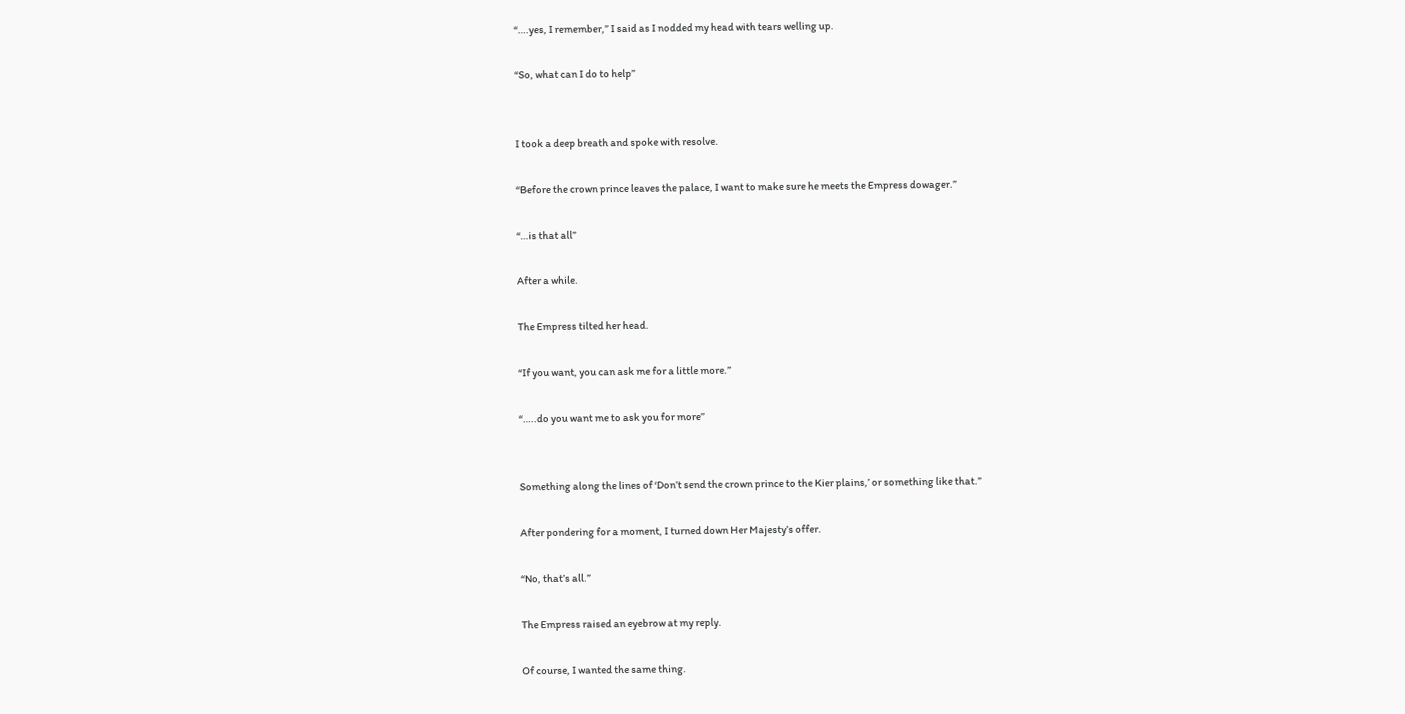“….yes, I remember,” I said as I nodded my head with tears welling up.

“So, what can I do to help”


I took a deep breath and spoke with resolve.

“Before the crown prince leaves the palace, I want to make sure he meets the Empress dowager.”

“…is that all”

After a while.

The Empress tilted her head.

“If you want, you can ask me for a little more.”

“…..do you want me to ask you for more”


Something along the lines of ‘Don’t send the crown prince to the Kier plains,’ or something like that.”

After pondering for a moment, I turned down Her Majesty’s offer.

“No, that’s all.”

The Empress raised an eyebrow at my reply.

Of course, I wanted the same thing.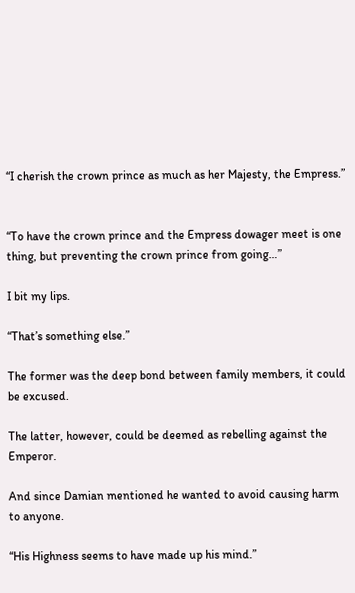“I cherish the crown prince as much as her Majesty, the Empress.”


“To have the crown prince and the Empress dowager meet is one thing, but preventing the crown prince from going…”

I bit my lips.

“That’s something else.”

The former was the deep bond between family members, it could be excused.

The latter, however, could be deemed as rebelling against the Emperor.

And since Damian mentioned he wanted to avoid causing harm to anyone.

“His Highness seems to have made up his mind.”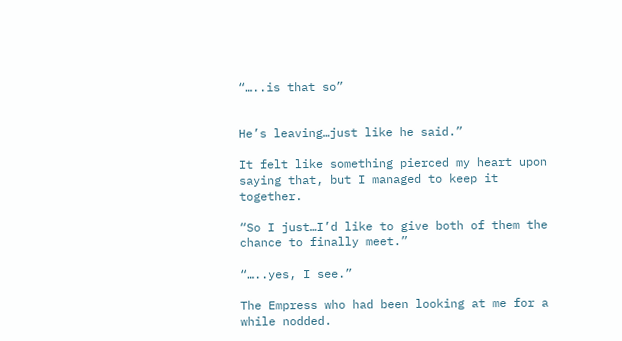“…..is that so”


He’s leaving…just like he said.”

It felt like something pierced my heart upon saying that, but I managed to keep it together.

“So I just…I’d like to give both of them the chance to finally meet.”

“…..yes, I see.”

The Empress who had been looking at me for a while nodded.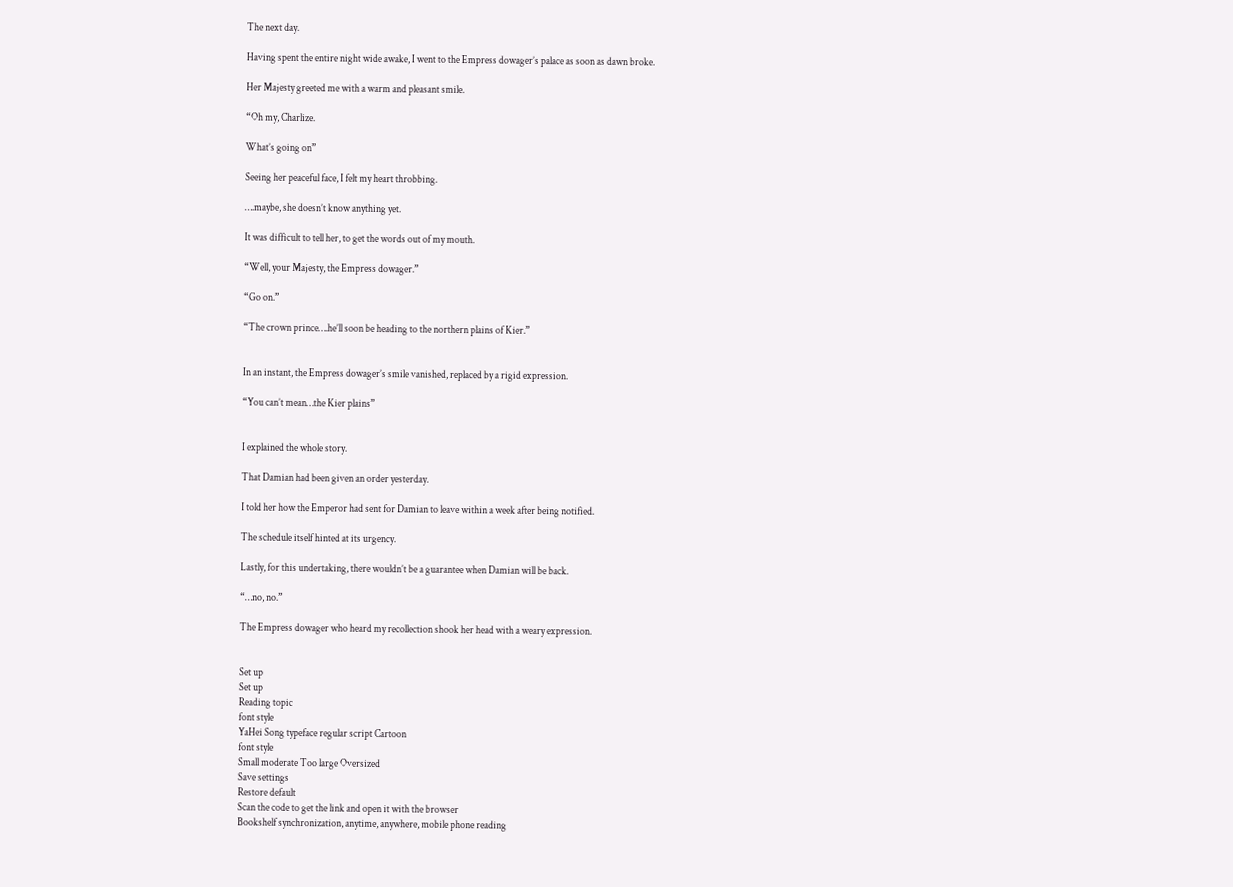The next day.

Having spent the entire night wide awake, I went to the Empress dowager’s palace as soon as dawn broke.

Her Majesty greeted me with a warm and pleasant smile.

“Oh my, Charlize.

What’s going on”

Seeing her peaceful face, I felt my heart throbbing.

….maybe, she doesn’t know anything yet.

It was difficult to tell her, to get the words out of my mouth.

“Well, your Majesty, the Empress dowager.”

“Go on.”

“The crown prince….he’ll soon be heading to the northern plains of Kier.”


In an instant, the Empress dowager’s smile vanished, replaced by a rigid expression.

“You can’t mean…the Kier plains”


I explained the whole story.

That Damian had been given an order yesterday.

I told her how the Emperor had sent for Damian to leave within a week after being notified.

The schedule itself hinted at its urgency.

Lastly, for this undertaking, there wouldn’t be a guarantee when Damian will be back.

“…no, no.”

The Empress dowager who heard my recollection shook her head with a weary expression.


Set up
Set up
Reading topic
font style
YaHei Song typeface regular script Cartoon
font style
Small moderate Too large Oversized
Save settings
Restore default
Scan the code to get the link and open it with the browser
Bookshelf synchronization, anytime, anywhere, mobile phone reading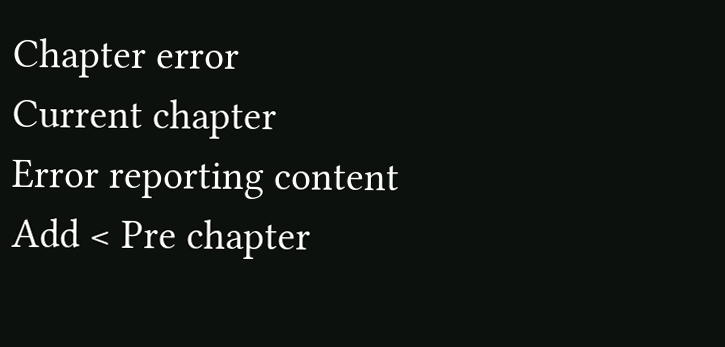Chapter error
Current chapter
Error reporting content
Add < Pre chapter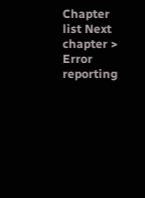Chapter list Next chapter > Error reporting